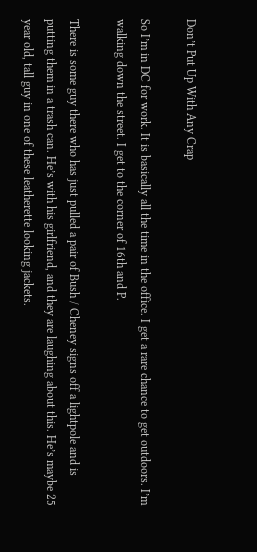Don’t Put Up With Any Crap

So I’m in DC for work. It is basically all the time in the office. I get a rare chance to get outdoors. I’m walking down the street. I get to the corner of 16th and P.

There is some guy there who has just pulled a pair of Bush / Cheney signs off a lightpole and is putting them in a trash can. He’s with his girlfriend, and they are laughing about this. He’s maybe 25 year old, tall guy in one of these leatherette looking jackets.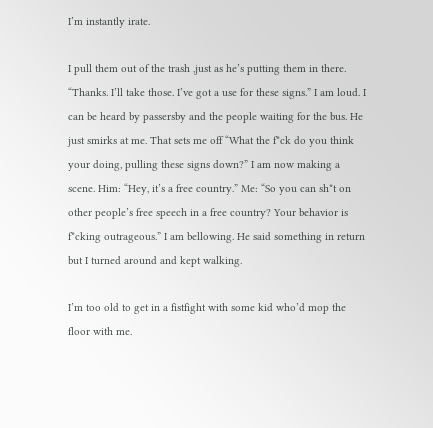I’m instantly irate.

I pull them out of the trash ,just as he’s putting them in there. “Thanks. I’ll take those. I’ve got a use for these signs.” I am loud. I can be heard by passersby and the people waiting for the bus. He just smirks at me. That sets me off “What the f*ck do you think your doing, pulling these signs down?” I am now making a scene. Him: “Hey, it’s a free country.” Me: “So you can sh*t on other people’s free speech in a free country? Your behavior is f*cking outrageous.” I am bellowing. He said something in return but I turned around and kept walking.

I’m too old to get in a fistfight with some kid who’d mop the floor with me.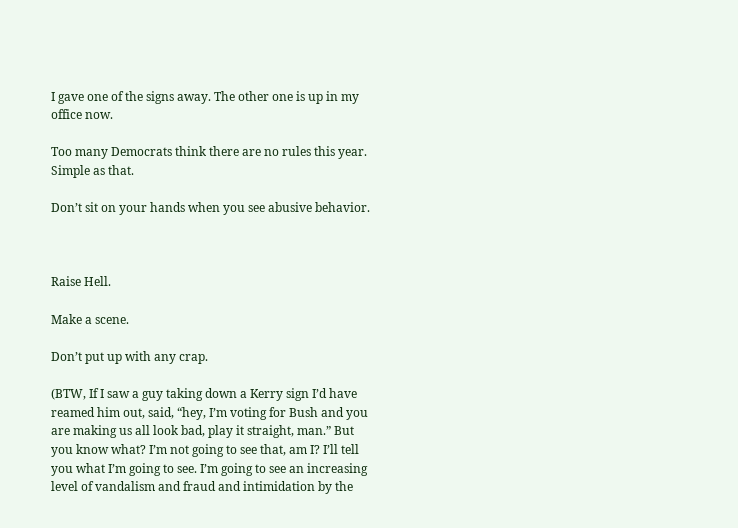I gave one of the signs away. The other one is up in my office now.

Too many Democrats think there are no rules this year. Simple as that.

Don’t sit on your hands when you see abusive behavior.



Raise Hell.

Make a scene.

Don’t put up with any crap.

(BTW, If I saw a guy taking down a Kerry sign I’d have reamed him out, said, “hey, I’m voting for Bush and you are making us all look bad, play it straight, man.” But you know what? I’m not going to see that, am I? I’ll tell you what I’m going to see. I’m going to see an increasing level of vandalism and fraud and intimidation by the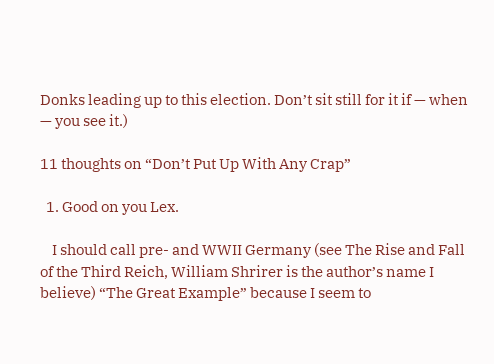Donks leading up to this election. Don’t sit still for it if — when — you see it.)

11 thoughts on “Don’t Put Up With Any Crap”

  1. Good on you Lex.

    I should call pre- and WWII Germany (see The Rise and Fall of the Third Reich, William Shrirer is the author’s name I believe) “The Great Example” because I seem to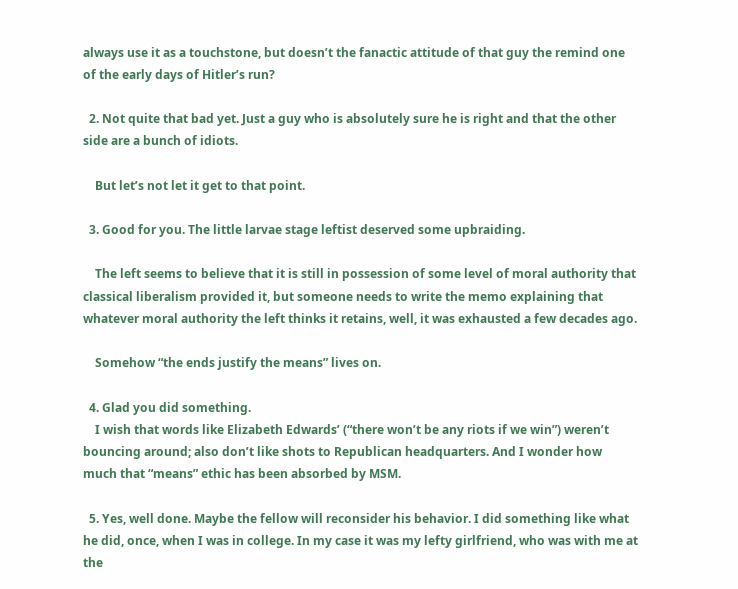always use it as a touchstone, but doesn’t the fanactic attitude of that guy the remind one of the early days of Hitler’s run?

  2. Not quite that bad yet. Just a guy who is absolutely sure he is right and that the other side are a bunch of idiots.

    But let’s not let it get to that point.

  3. Good for you. The little larvae stage leftist deserved some upbraiding.

    The left seems to believe that it is still in possession of some level of moral authority that classical liberalism provided it, but someone needs to write the memo explaining that whatever moral authority the left thinks it retains, well, it was exhausted a few decades ago.

    Somehow “the ends justify the means” lives on.

  4. Glad you did something.
    I wish that words like Elizabeth Edwards’ (“there won’t be any riots if we win”) weren’t bouncing around; also don’t like shots to Republican headquarters. And I wonder how much that “means” ethic has been absorbed by MSM.

  5. Yes, well done. Maybe the fellow will reconsider his behavior. I did something like what he did, once, when I was in college. In my case it was my lefty girlfriend, who was with me at the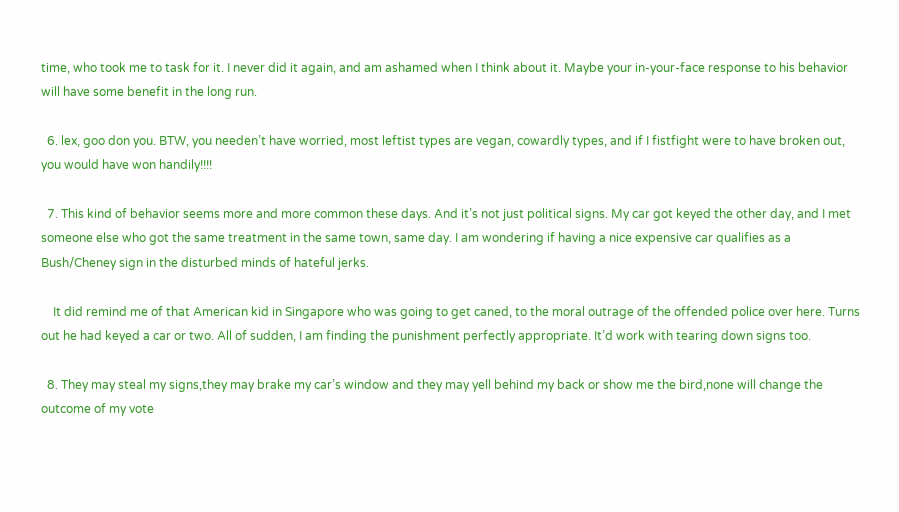time, who took me to task for it. I never did it again, and am ashamed when I think about it. Maybe your in-your-face response to his behavior will have some benefit in the long run.

  6. lex, goo don you. BTW, you needen’t have worried, most leftist types are vegan, cowardly types, and if I fistfight were to have broken out, you would have won handily!!!!

  7. This kind of behavior seems more and more common these days. And it’s not just political signs. My car got keyed the other day, and I met someone else who got the same treatment in the same town, same day. I am wondering if having a nice expensive car qualifies as a Bush/Cheney sign in the disturbed minds of hateful jerks.

    It did remind me of that American kid in Singapore who was going to get caned, to the moral outrage of the offended police over here. Turns out he had keyed a car or two. All of sudden, I am finding the punishment perfectly appropriate. It’d work with tearing down signs too.

  8. They may steal my signs,they may brake my car’s window and they may yell behind my back or show me the bird,none will change the outcome of my vote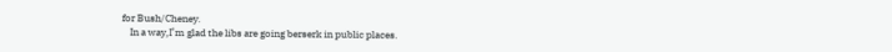for Bush/Cheney.
    In a way,I’m glad the libs are going berserk in public places.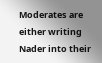Moderates are either writing Nader into their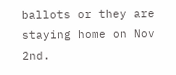ballots or they are staying home on Nov 2nd.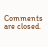Comments are closed.